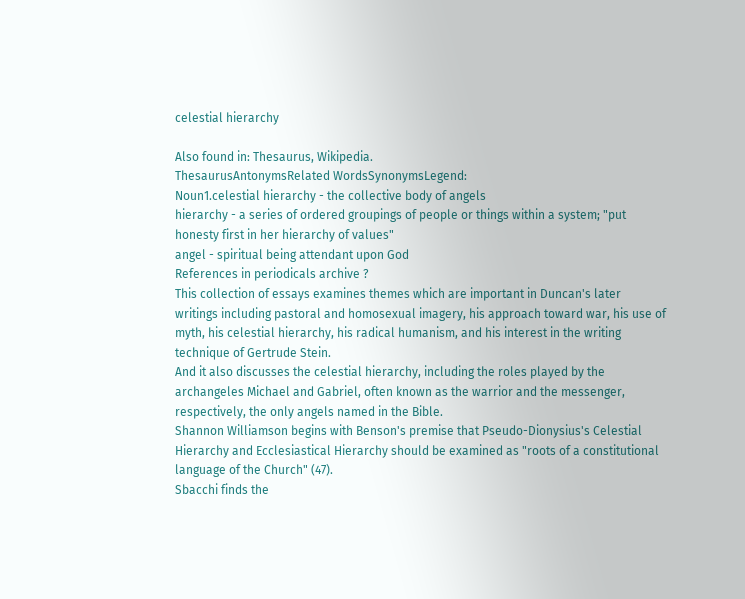celestial hierarchy

Also found in: Thesaurus, Wikipedia.
ThesaurusAntonymsRelated WordsSynonymsLegend:
Noun1.celestial hierarchy - the collective body of angels
hierarchy - a series of ordered groupings of people or things within a system; "put honesty first in her hierarchy of values"
angel - spiritual being attendant upon God
References in periodicals archive ?
This collection of essays examines themes which are important in Duncan's later writings including pastoral and homosexual imagery, his approach toward war, his use of myth, his celestial hierarchy, his radical humanism, and his interest in the writing technique of Gertrude Stein.
And it also discusses the celestial hierarchy, including the roles played by the archangeles Michael and Gabriel, often known as the warrior and the messenger, respectively, the only angels named in the Bible.
Shannon Williamson begins with Benson's premise that Pseudo-Dionysius's Celestial Hierarchy and Ecclesiastical Hierarchy should be examined as "roots of a constitutional language of the Church" (47).
Sbacchi finds the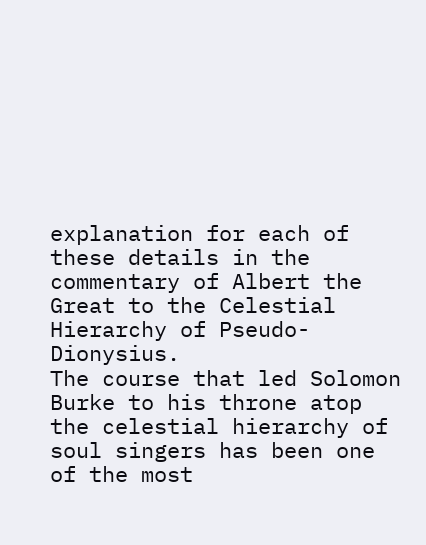explanation for each of these details in the commentary of Albert the Great to the Celestial Hierarchy of Pseudo-Dionysius.
The course that led Solomon Burke to his throne atop the celestial hierarchy of soul singers has been one of the most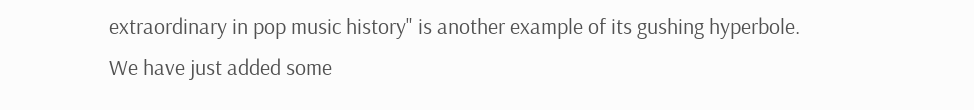extraordinary in pop music history" is another example of its gushing hyperbole.
We have just added some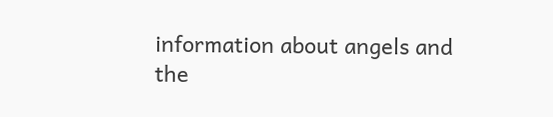information about angels and the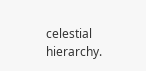celestial hierarchy.